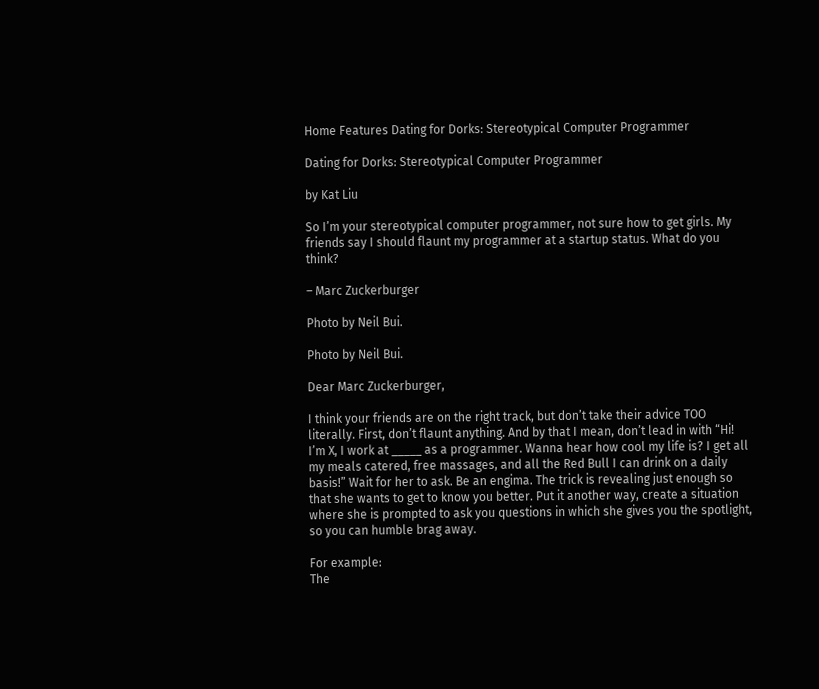Home Features Dating for Dorks: Stereotypical Computer Programmer

Dating for Dorks: Stereotypical Computer Programmer

by Kat Liu

So I’m your stereotypical computer programmer, not sure how to get girls. My friends say I should flaunt my programmer at a startup status. What do you think?

– Marc Zuckerburger

Photo by Neil Bui.

Photo by Neil Bui.

Dear Marc Zuckerburger,

I think your friends are on the right track, but don’t take their advice TOO literally. First, don’t flaunt anything. And by that I mean, don’t lead in with “Hi! I’m X, I work at _____ as a programmer. Wanna hear how cool my life is? I get all my meals catered, free massages, and all the Red Bull I can drink on a daily basis!” Wait for her to ask. Be an engima. The trick is revealing just enough so that she wants to get to know you better. Put it another way, create a situation where she is prompted to ask you questions in which she gives you the spotlight, so you can humble brag away.

For example:
The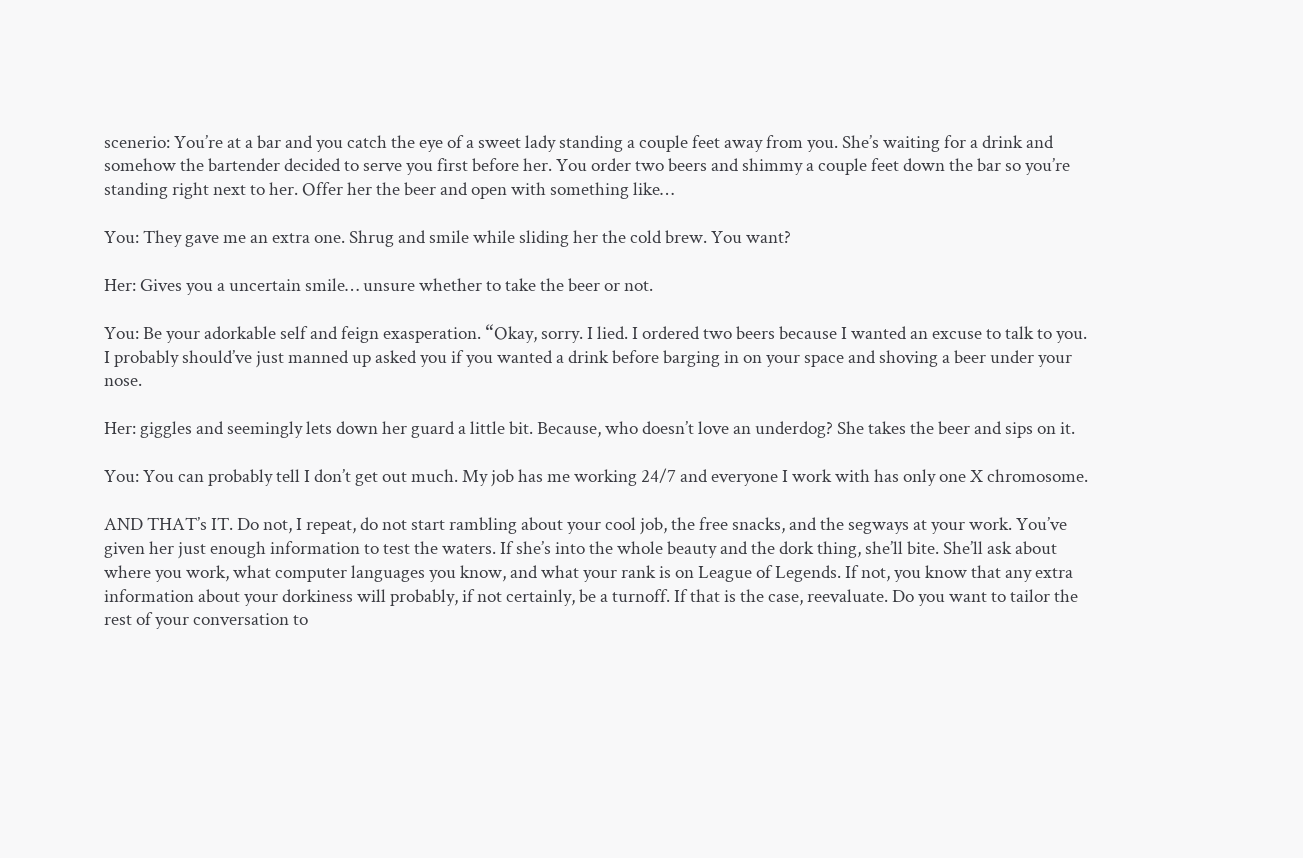scenerio: You’re at a bar and you catch the eye of a sweet lady standing a couple feet away from you. She’s waiting for a drink and somehow the bartender decided to serve you first before her. You order two beers and shimmy a couple feet down the bar so you’re standing right next to her. Offer her the beer and open with something like…

You: They gave me an extra one. Shrug and smile while sliding her the cold brew. You want?

Her: Gives you a uncertain smile… unsure whether to take the beer or not.

You: Be your adorkable self and feign exasperation. “Okay, sorry. I lied. I ordered two beers because I wanted an excuse to talk to you. I probably should’ve just manned up asked you if you wanted a drink before barging in on your space and shoving a beer under your nose.

Her: giggles and seemingly lets down her guard a little bit. Because, who doesn’t love an underdog? She takes the beer and sips on it.

You: You can probably tell I don’t get out much. My job has me working 24/7 and everyone I work with has only one X chromosome.

AND THAT’s IT. Do not, I repeat, do not start rambling about your cool job, the free snacks, and the segways at your work. You’ve given her just enough information to test the waters. If she’s into the whole beauty and the dork thing, she’ll bite. She’ll ask about where you work, what computer languages you know, and what your rank is on League of Legends. If not, you know that any extra information about your dorkiness will probably, if not certainly, be a turnoff. If that is the case, reevaluate. Do you want to tailor the rest of your conversation to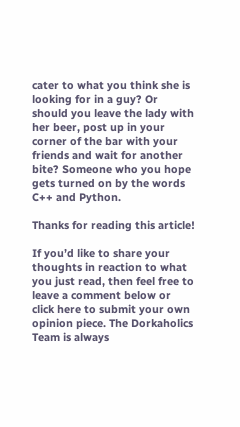cater to what you think she is looking for in a guy? Or should you leave the lady with her beer, post up in your corner of the bar with your friends and wait for another bite? Someone who you hope gets turned on by the words C++ and Python.

Thanks for reading this article!

If you’d like to share your thoughts in reaction to what you just read, then feel free to leave a comment below or click here to submit your own opinion piece. The Dorkaholics Team is always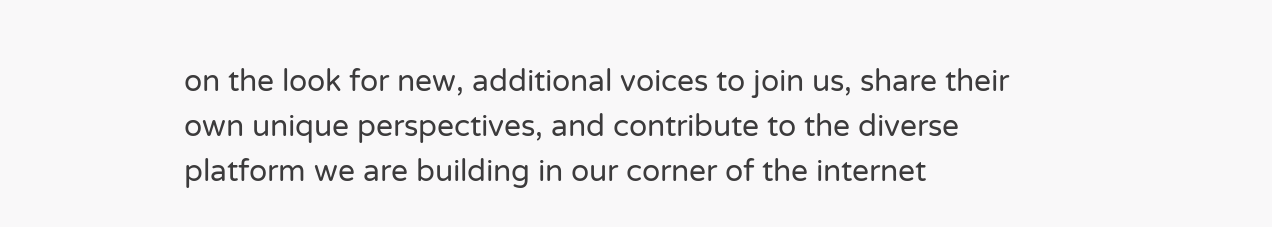on the look for new, additional voices to join us, share their own unique perspectives, and contribute to the diverse platform we are building in our corner of the internet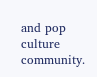and pop culture community.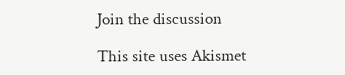Join the discussion

This site uses Akismet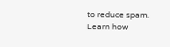to reduce spam. Learn how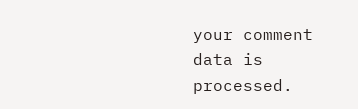your comment data is processed.